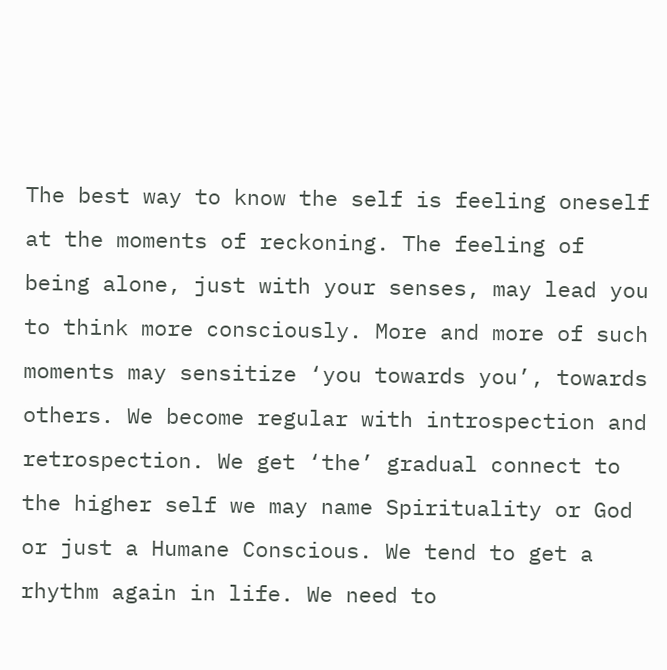The best way to know the self is feeling oneself at the moments of reckoning. The feeling of being alone, just with your senses, may lead you to think more consciously. More and more of such moments may sensitize ‘you towards you’, towards others. We become regular with introspection and retrospection. We get ‘the’ gradual connect to the higher self we may name Spirituality or God or just a Humane Conscious. We tend to get a rhythm again in life. We need to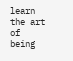learn the art of being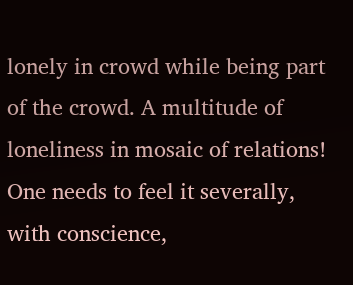lonely in crowd while being part of the crowd. A multitude of loneliness in mosaic of relations! One needs to feel it severally, with conscience,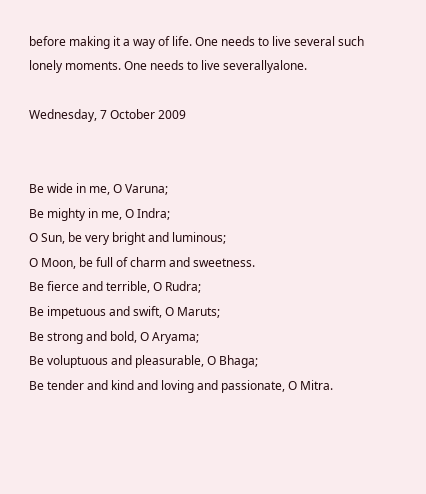before making it a way of life. One needs to live several such lonely moments. One needs to live severallyalone.

Wednesday, 7 October 2009


Be wide in me, O Varuna;
Be mighty in me, O Indra;
O Sun, be very bright and luminous;
O Moon, be full of charm and sweetness.
Be fierce and terrible, O Rudra;
Be impetuous and swift, O Maruts;
Be strong and bold, O Aryama;
Be voluptuous and pleasurable, O Bhaga;
Be tender and kind and loving and passionate, O Mitra.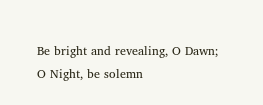Be bright and revealing, O Dawn;
O Night, be solemn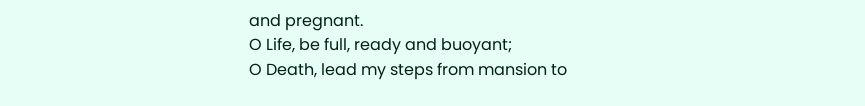and pregnant.
O Life, be full, ready and buoyant;
O Death, lead my steps from mansion to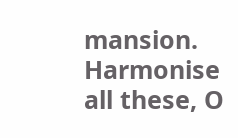mansion.
Harmonise all these, O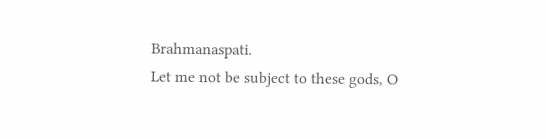Brahmanaspati.
Let me not be subject to these gods, O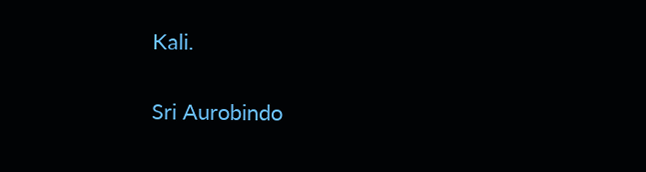Kali.

Sri Aurobindo